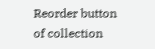Reorder button of collection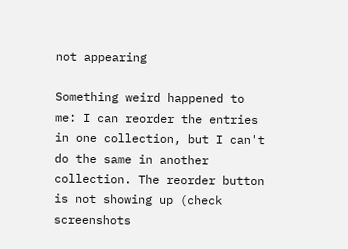not appearing

Something weird happened to me: I can reorder the entries in one collection, but I can't do the same in another collection. The reorder button is not showing up (check screenshots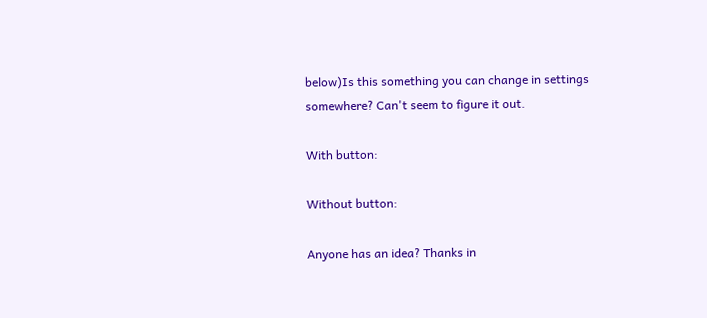below)Is this something you can change in settings somewhere? Can't seem to figure it out.

With button:

Without button:

Anyone has an idea? Thanks in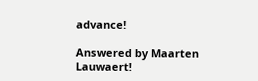advance!

Answered by Maarten Lauwaert!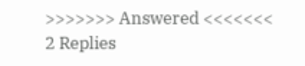>>>>>>> Answered <<<<<<<
2 Replies